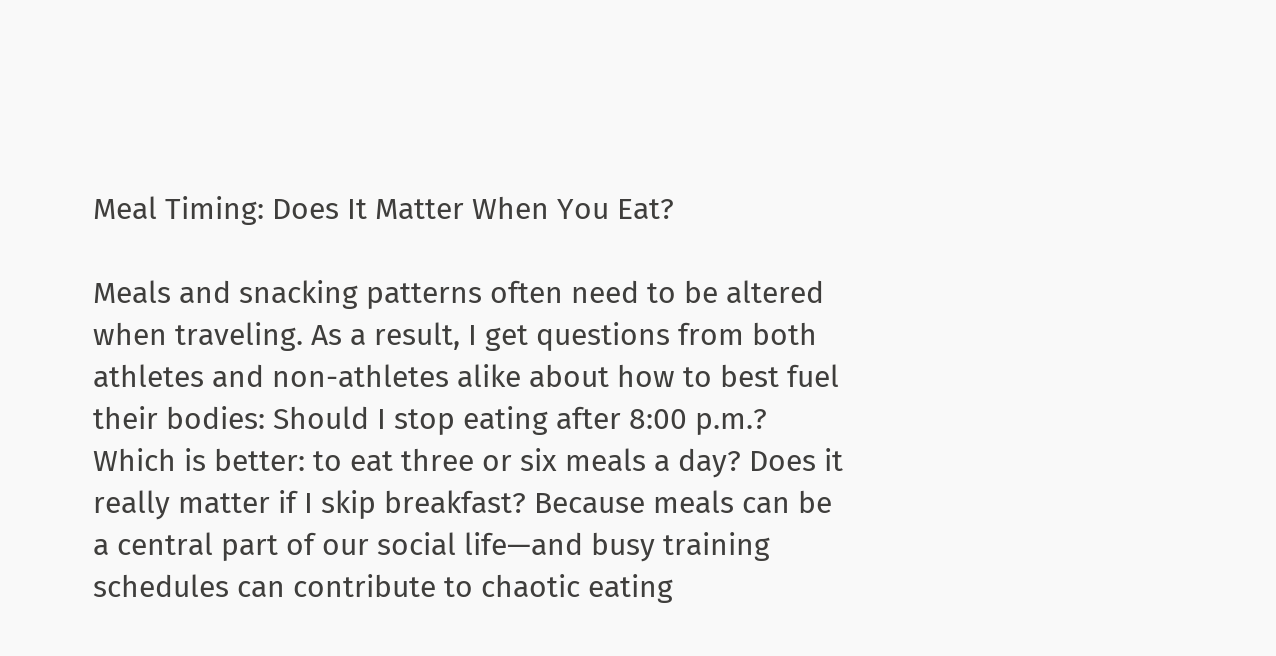Meal Timing: Does It Matter When You Eat?

Meals and snacking patterns often need to be altered when traveling. As a result, I get questions from both athletes and non-athletes alike about how to best fuel their bodies: Should I stop eating after 8:00 p.m.? Which is better: to eat three or six meals a day? Does it really matter if I skip breakfast? Because meals can be a central part of our social life—and busy training schedules can contribute to chaotic eating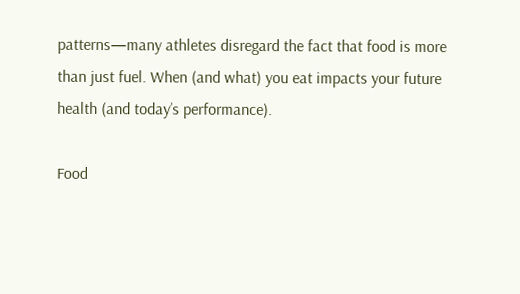patterns—many athletes disregard the fact that food is more than just fuel. When (and what) you eat impacts your future health (and today’s performance).

Food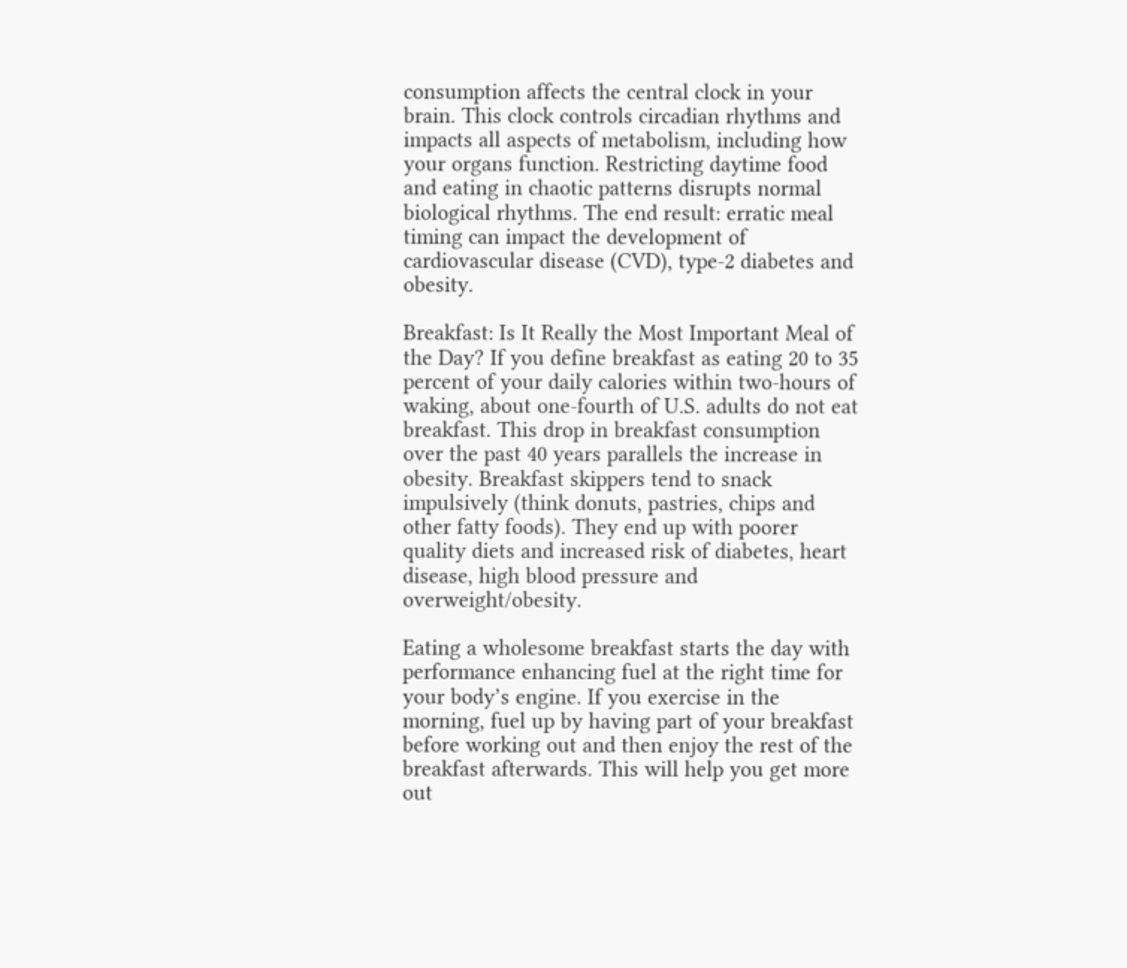consumption affects the central clock in your brain. This clock controls circadian rhythms and impacts all aspects of metabolism, including how your organs function. Restricting daytime food and eating in chaotic patterns disrupts normal biological rhythms. The end result: erratic meal timing can impact the development of cardiovascular disease (CVD), type-2 diabetes and obesity.

Breakfast: Is It Really the Most Important Meal of the Day? If you define breakfast as eating 20 to 35 percent of your daily calories within two-hours of waking, about one-fourth of U.S. adults do not eat breakfast. This drop in breakfast consumption over the past 40 years parallels the increase in obesity. Breakfast skippers tend to snack impulsively (think donuts, pastries, chips and other fatty foods). They end up with poorer quality diets and increased risk of diabetes, heart disease, high blood pressure and overweight/obesity.

Eating a wholesome breakfast starts the day with performance enhancing fuel at the right time for your body’s engine. If you exercise in the morning, fuel up by having part of your breakfast before working out and then enjoy the rest of the breakfast afterwards. This will help you get more out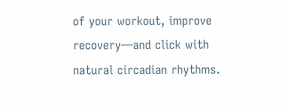of your workout, improve recovery—and click with natural circadian rhythms.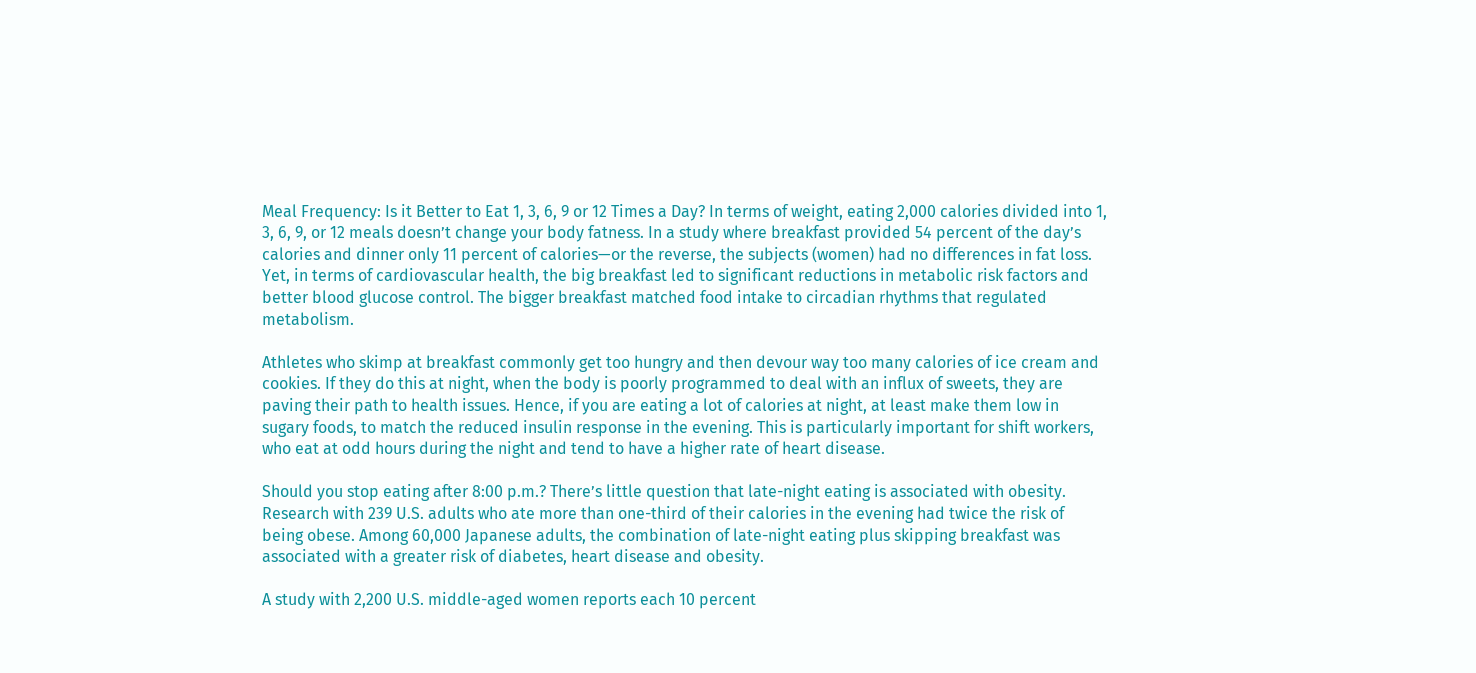Meal Frequency: Is it Better to Eat 1, 3, 6, 9 or 12 Times a Day? In terms of weight, eating 2,000 calories divided into 1, 3, 6, 9, or 12 meals doesn’t change your body fatness. In a study where breakfast provided 54 percent of the day’s calories and dinner only 11 percent of calories—or the reverse, the subjects (women) had no differences in fat loss. Yet, in terms of cardiovascular health, the big breakfast led to significant reductions in metabolic risk factors and better blood glucose control. The bigger breakfast matched food intake to circadian rhythms that regulated metabolism.

Athletes who skimp at breakfast commonly get too hungry and then devour way too many calories of ice cream and cookies. If they do this at night, when the body is poorly programmed to deal with an influx of sweets, they are paving their path to health issues. Hence, if you are eating a lot of calories at night, at least make them low in sugary foods, to match the reduced insulin response in the evening. This is particularly important for shift workers, who eat at odd hours during the night and tend to have a higher rate of heart disease.

Should you stop eating after 8:00 p.m.? There’s little question that late-night eating is associated with obesity. Research with 239 U.S. adults who ate more than one-third of their calories in the evening had twice the risk of being obese. Among 60,000 Japanese adults, the combination of late-night eating plus skipping breakfast was associated with a greater risk of diabetes, heart disease and obesity.

A study with 2,200 U.S. middle-aged women reports each 10 percent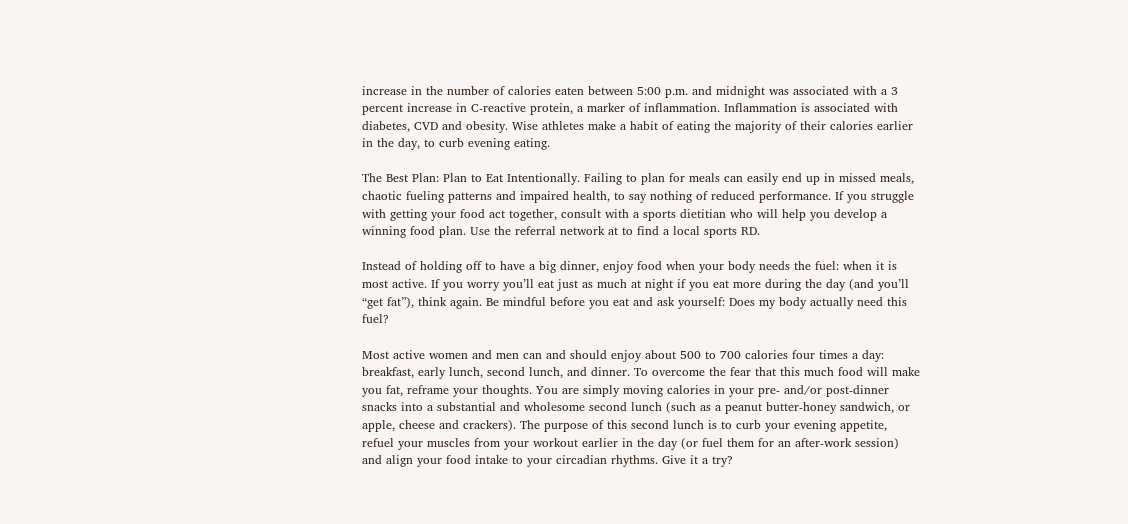increase in the number of calories eaten between 5:00 p.m. and midnight was associated with a 3 percent increase in C-reactive protein, a marker of inflammation. Inflammation is associated with diabetes, CVD and obesity. Wise athletes make a habit of eating the majority of their calories earlier in the day, to curb evening eating.

The Best Plan: Plan to Eat Intentionally. Failing to plan for meals can easily end up in missed meals, chaotic fueling patterns and impaired health, to say nothing of reduced performance. If you struggle with getting your food act together, consult with a sports dietitian who will help you develop a winning food plan. Use the referral network at to find a local sports RD.

Instead of holding off to have a big dinner, enjoy food when your body needs the fuel: when it is most active. If you worry you’ll eat just as much at night if you eat more during the day (and you’ll “get fat”), think again. Be mindful before you eat and ask yourself: Does my body actually need this fuel?

Most active women and men can and should enjoy about 500 to 700 calories four times a day: breakfast, early lunch, second lunch, and dinner. To overcome the fear that this much food will make you fat, reframe your thoughts. You are simply moving calories in your pre- and/or post-dinner snacks into a substantial and wholesome second lunch (such as a peanut butter-honey sandwich, or apple, cheese and crackers). The purpose of this second lunch is to curb your evening appetite, refuel your muscles from your workout earlier in the day (or fuel them for an after-work session) and align your food intake to your circadian rhythms. Give it a try?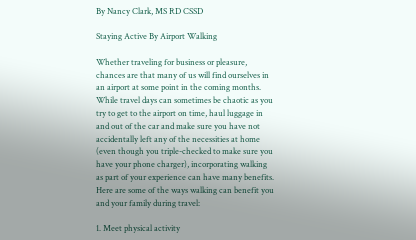By Nancy Clark, MS RD CSSD

Staying Active By Airport Walking

Whether traveling for business or pleasure, chances are that many of us will find ourselves in an airport at some point in the coming months. While travel days can sometimes be chaotic as you try to get to the airport on time, haul luggage in and out of the car and make sure you have not accidentally left any of the necessities at home (even though you triple-checked to make sure you have your phone charger), incorporating walking as part of your experience can have many benefits. Here are some of the ways walking can benefit you and your family during travel:

1. Meet physical activity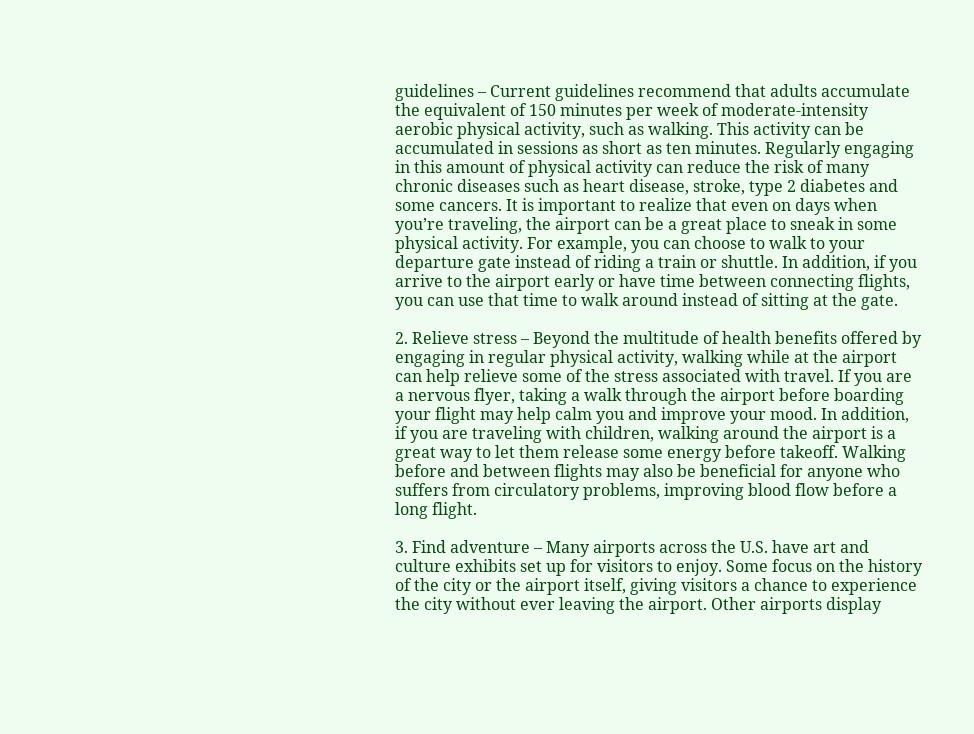guidelines – Current guidelines recommend that adults accumulate the equivalent of 150 minutes per week of moderate-intensity aerobic physical activity, such as walking. This activity can be accumulated in sessions as short as ten minutes. Regularly engaging in this amount of physical activity can reduce the risk of many chronic diseases such as heart disease, stroke, type 2 diabetes and some cancers. It is important to realize that even on days when you’re traveling, the airport can be a great place to sneak in some physical activity. For example, you can choose to walk to your departure gate instead of riding a train or shuttle. In addition, if you arrive to the airport early or have time between connecting flights, you can use that time to walk around instead of sitting at the gate.

2. Relieve stress – Beyond the multitude of health benefits offered by engaging in regular physical activity, walking while at the airport can help relieve some of the stress associated with travel. If you are a nervous flyer, taking a walk through the airport before boarding your flight may help calm you and improve your mood. In addition, if you are traveling with children, walking around the airport is a great way to let them release some energy before takeoff. Walking before and between flights may also be beneficial for anyone who suffers from circulatory problems, improving blood flow before a long flight.

3. Find adventure – Many airports across the U.S. have art and culture exhibits set up for visitors to enjoy. Some focus on the history of the city or the airport itself, giving visitors a chance to experience the city without ever leaving the airport. Other airports display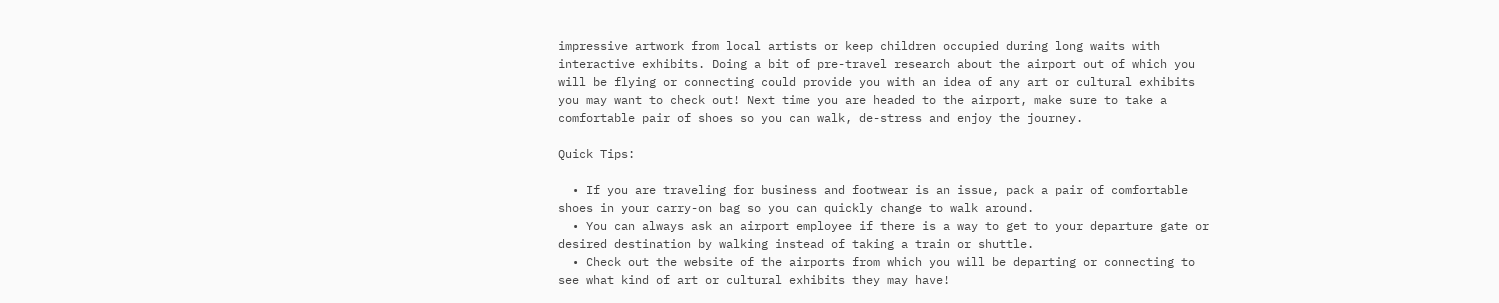impressive artwork from local artists or keep children occupied during long waits with interactive exhibits. Doing a bit of pre-travel research about the airport out of which you will be flying or connecting could provide you with an idea of any art or cultural exhibits you may want to check out! Next time you are headed to the airport, make sure to take a comfortable pair of shoes so you can walk, de-stress and enjoy the journey.

Quick Tips:

  • If you are traveling for business and footwear is an issue, pack a pair of comfortable shoes in your carry-on bag so you can quickly change to walk around.
  • You can always ask an airport employee if there is a way to get to your departure gate or desired destination by walking instead of taking a train or shuttle.
  • Check out the website of the airports from which you will be departing or connecting to see what kind of art or cultural exhibits they may have!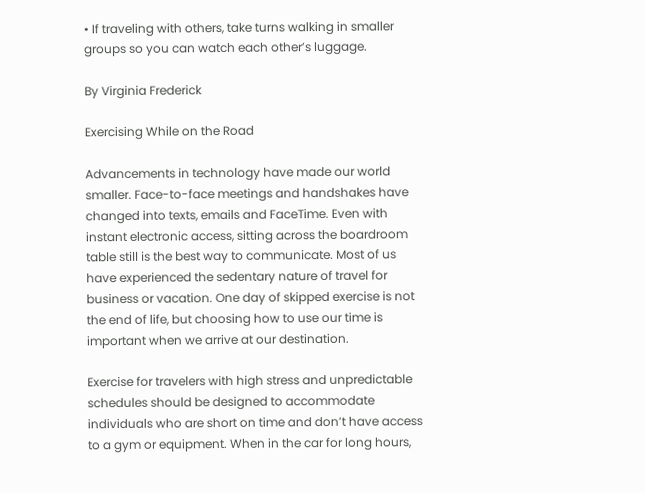• If traveling with others, take turns walking in smaller groups so you can watch each other’s luggage.

By Virginia Frederick

Exercising While on the Road

Advancements in technology have made our world smaller. Face-to-face meetings and handshakes have changed into texts, emails and FaceTime. Even with instant electronic access, sitting across the boardroom table still is the best way to communicate. Most of us have experienced the sedentary nature of travel for business or vacation. One day of skipped exercise is not the end of life, but choosing how to use our time is important when we arrive at our destination.

Exercise for travelers with high stress and unpredictable schedules should be designed to accommodate individuals who are short on time and don’t have access to a gym or equipment. When in the car for long hours,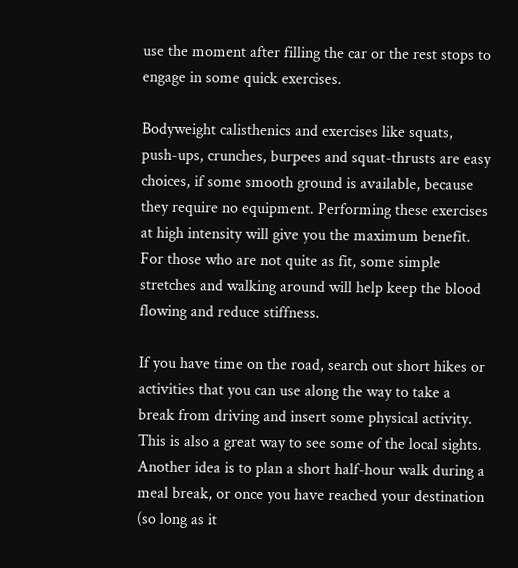use the moment after filling the car or the rest stops to engage in some quick exercises.

Bodyweight calisthenics and exercises like squats, push-ups, crunches, burpees and squat-thrusts are easy choices, if some smooth ground is available, because they require no equipment. Performing these exercises at high intensity will give you the maximum benefit. For those who are not quite as fit, some simple stretches and walking around will help keep the blood flowing and reduce stiffness.

If you have time on the road, search out short hikes or activities that you can use along the way to take a break from driving and insert some physical activity. This is also a great way to see some of the local sights. Another idea is to plan a short half-hour walk during a meal break, or once you have reached your destination (so long as it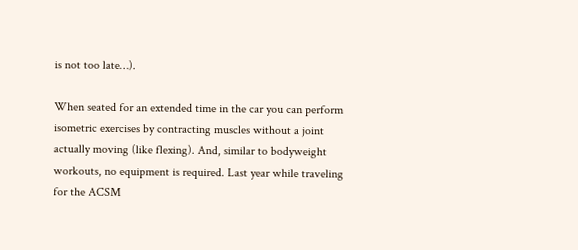is not too late…).

When seated for an extended time in the car you can perform isometric exercises by contracting muscles without a joint actually moving (like flexing). And, similar to bodyweight workouts, no equipment is required. Last year while traveling for the ACSM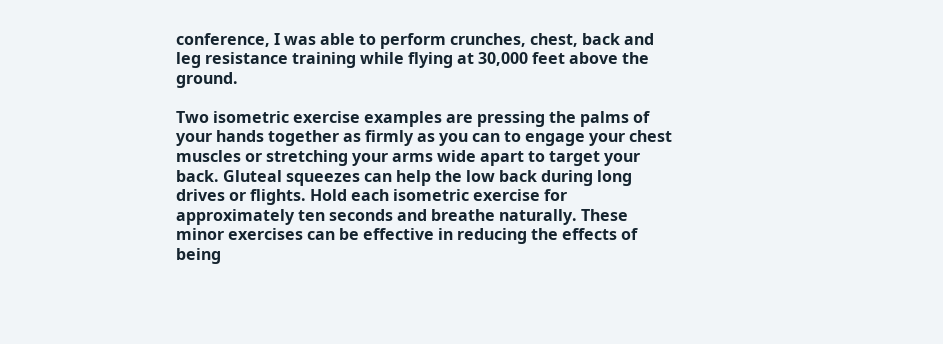conference, I was able to perform crunches, chest, back and leg resistance training while flying at 30,000 feet above the ground.

Two isometric exercise examples are pressing the palms of your hands together as firmly as you can to engage your chest muscles or stretching your arms wide apart to target your back. Gluteal squeezes can help the low back during long drives or flights. Hold each isometric exercise for approximately ten seconds and breathe naturally. These minor exercises can be effective in reducing the effects of being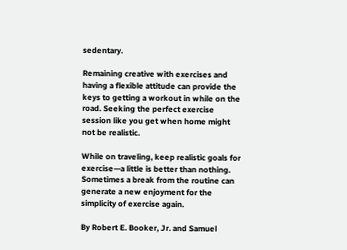sedentary.

Remaining creative with exercises and having a flexible attitude can provide the keys to getting a workout in while on the road. Seeking the perfect exercise session like you get when home might not be realistic.

While on traveling, keep realistic goals for exercise—a little is better than nothing. Sometimes a break from the routine can generate a new enjoyment for the simplicity of exercise again.

By Robert E. Booker, Jr. and Samuel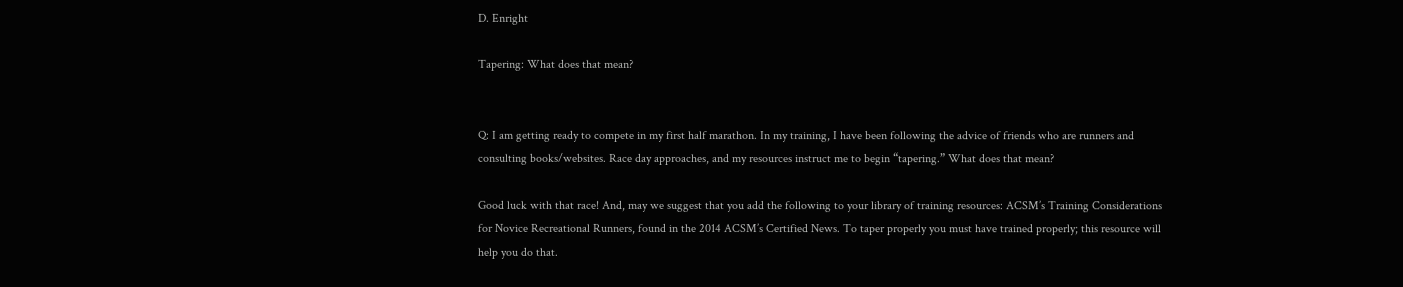D. Enright

Tapering: What does that mean?


Q: I am getting ready to compete in my first half marathon. In my training, I have been following the advice of friends who are runners and consulting books/websites. Race day approaches, and my resources instruct me to begin “tapering.” What does that mean?

Good luck with that race! And, may we suggest that you add the following to your library of training resources: ACSM’s Training Considerations for Novice Recreational Runners, found in the 2014 ACSM’s Certified News. To taper properly you must have trained properly; this resource will help you do that.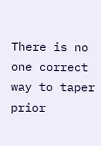There is no one correct way to taper prior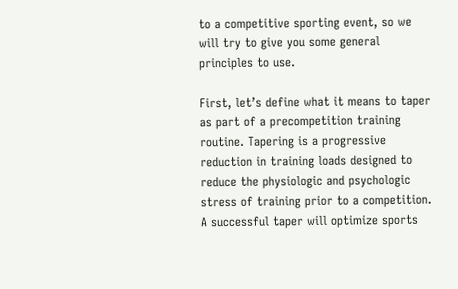to a competitive sporting event, so we will try to give you some general principles to use.

First, let’s define what it means to taper as part of a precompetition training routine. Tapering is a progressive reduction in training loads designed to reduce the physiologic and psychologic stress of training prior to a competition. A successful taper will optimize sports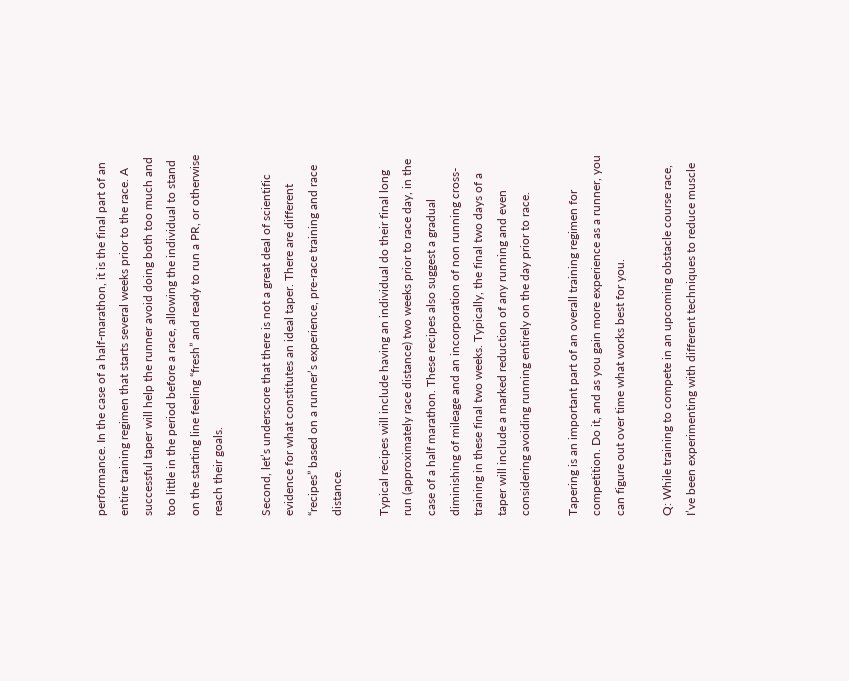performance. In the case of a half-marathon, it is the final part of an entire training regimen that starts several weeks prior to the race. A successful taper will help the runner avoid doing both too much and too little in the period before a race, allowing the individual to stand on the starting line feeling “fresh” and ready to run a PR, or otherwise reach their goals.

Second, let’s underscore that there is not a great deal of scientific evidence for what constitutes an ideal taper. There are different “recipes” based on a runner’s experience, pre-race training and race distance.

Typical recipes will include having an individual do their final long run (approximately race distance) two weeks prior to race day, in the case of a half marathon. These recipes also suggest a gradual diminishing of mileage and an incorporation of non running cross-training in these final two weeks. Typically, the final two days of a taper will include a marked reduction of any running and even considering avoiding running entirely on the day prior to race.

Tapering is an important part of an overall training regimen for competition. Do it, and as you gain more experience as a runner, you can figure out over time what works best for you.

Q: While training to compete in an upcoming obstacle course race, I’ve been experimenting with different techniques to reduce muscle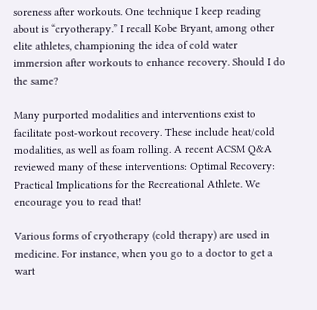soreness after workouts. One technique I keep reading about is “cryotherapy.” I recall Kobe Bryant, among other elite athletes, championing the idea of cold water immersion after workouts to enhance recovery. Should I do the same?

Many purported modalities and interventions exist to facilitate post-workout recovery. These include heat/cold modalities, as well as foam rolling. A recent ACSM Q&A reviewed many of these interventions: Optimal Recovery: Practical Implications for the Recreational Athlete. We encourage you to read that!

Various forms of cryotherapy (cold therapy) are used in medicine. For instance, when you go to a doctor to get a wart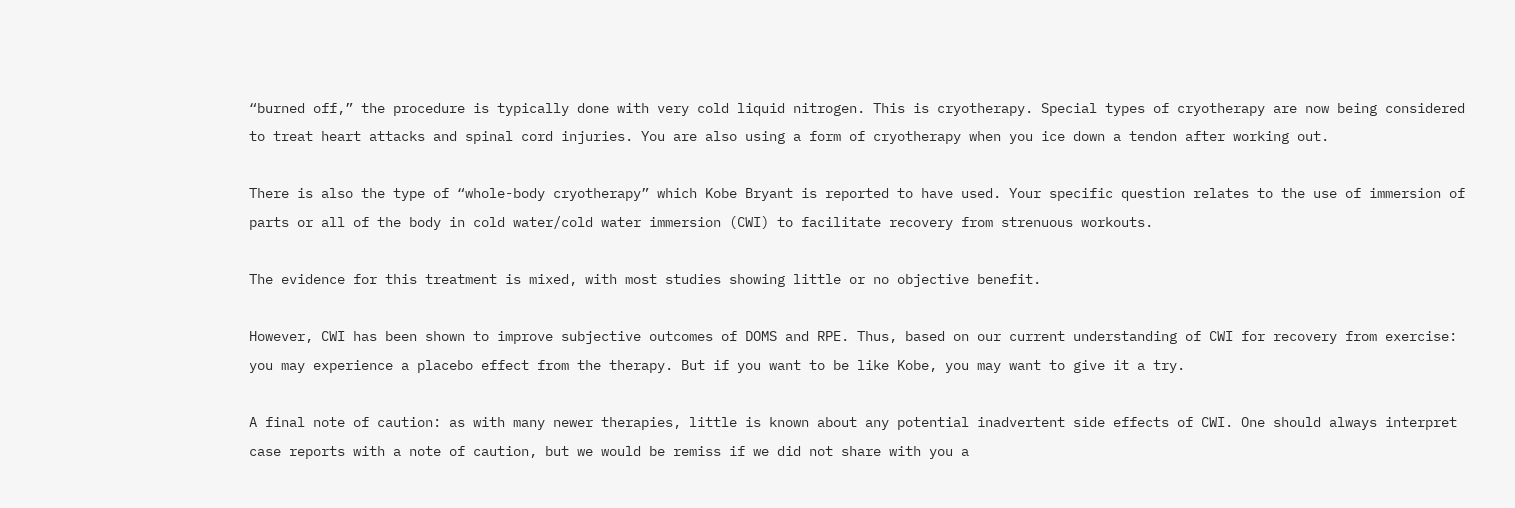“burned off,” the procedure is typically done with very cold liquid nitrogen. This is cryotherapy. Special types of cryotherapy are now being considered to treat heart attacks and spinal cord injuries. You are also using a form of cryotherapy when you ice down a tendon after working out.

There is also the type of “whole-body cryotherapy” which Kobe Bryant is reported to have used. Your specific question relates to the use of immersion of parts or all of the body in cold water/cold water immersion (CWI) to facilitate recovery from strenuous workouts.

The evidence for this treatment is mixed, with most studies showing little or no objective benefit.

However, CWI has been shown to improve subjective outcomes of DOMS and RPE. Thus, based on our current understanding of CWI for recovery from exercise: you may experience a placebo effect from the therapy. But if you want to be like Kobe, you may want to give it a try.

A final note of caution: as with many newer therapies, little is known about any potential inadvertent side effects of CWI. One should always interpret case reports with a note of caution, but we would be remiss if we did not share with you a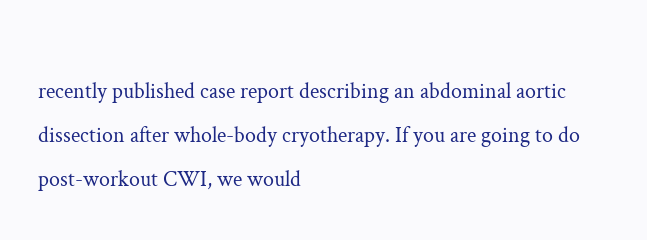recently published case report describing an abdominal aortic dissection after whole-body cryotherapy. If you are going to do post-workout CWI, we would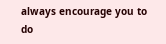always encourage you to do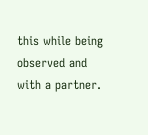this while being observed and with a partner.